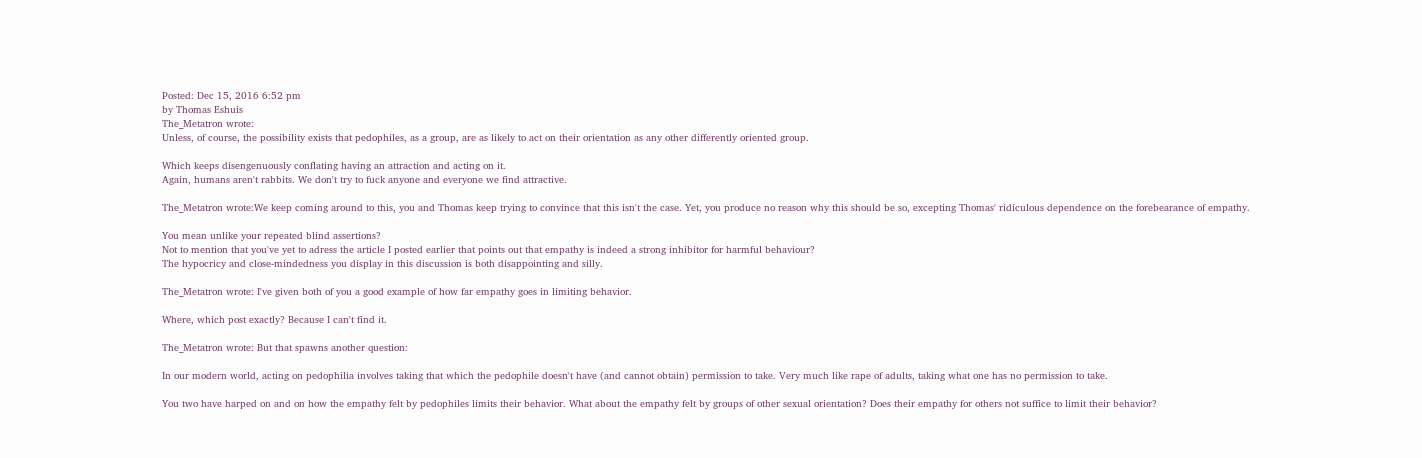Posted: Dec 15, 2016 6:52 pm
by Thomas Eshuis
The_Metatron wrote:
Unless, of course, the possibility exists that pedophiles, as a group, are as likely to act on their orientation as any other differently oriented group.

Which keeps disengenuously conflating having an attraction and acting on it.
Again, humans aren't rabbits. We don't try to fuck anyone and everyone we find attractive.

The_Metatron wrote:We keep coming around to this, you and Thomas keep trying to convince that this isn't the case. Yet, you produce no reason why this should be so, excepting Thomas' ridiculous dependence on the forebearance of empathy.

You mean unlike your repeated blind assertions?
Not to mention that you've yet to adress the article I posted earlier that points out that empathy is indeed a strong inhibitor for harmful behaviour?
The hypocricy and close-mindedness you display in this discussion is both disappointing and silly.

The_Metatron wrote: I've given both of you a good example of how far empathy goes in limiting behavior.

Where, which post exactly? Because I can't find it.

The_Metatron wrote: But that spawns another question:

In our modern world, acting on pedophilia involves taking that which the pedophile doesn't have (and cannot obtain) permission to take. Very much like rape of adults, taking what one has no permission to take.

You two have harped on and on how the empathy felt by pedophiles limits their behavior. What about the empathy felt by groups of other sexual orientation? Does their empathy for others not suffice to limit their behavior?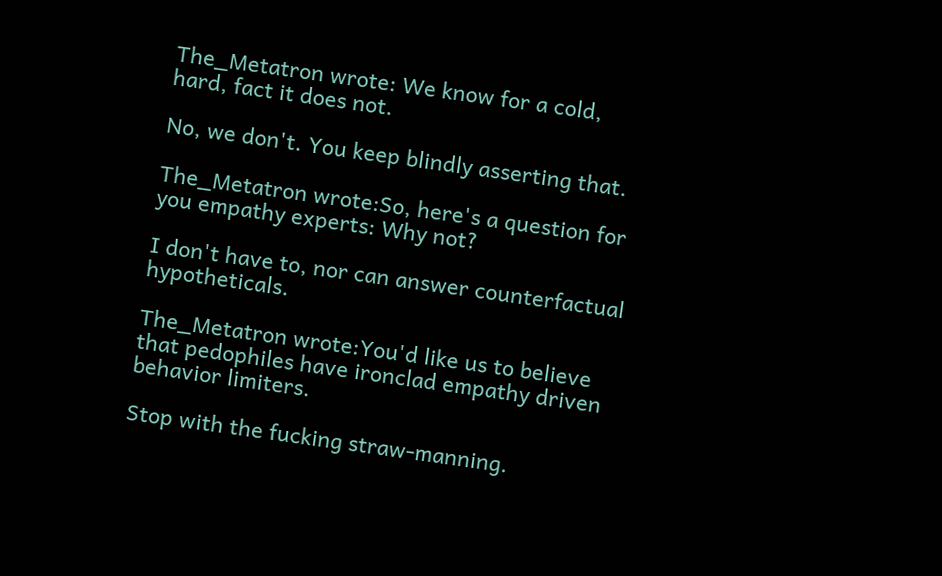The_Metatron wrote: We know for a cold, hard, fact it does not.

No, we don't. You keep blindly asserting that.

The_Metatron wrote:So, here's a question for you empathy experts: Why not?

I don't have to, nor can answer counterfactual hypotheticals.

The_Metatron wrote:You'd like us to believe that pedophiles have ironclad empathy driven behavior limiters.

Stop with the fucking straw-manning.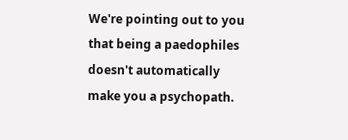We're pointing out to you that being a paedophiles doesn't automatically make you a psychopath.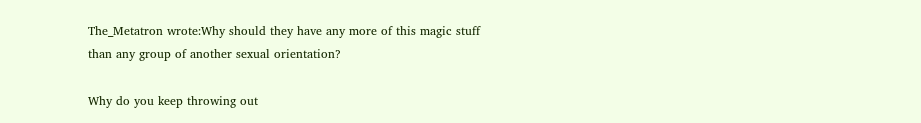The_Metatron wrote:Why should they have any more of this magic stuff than any group of another sexual orientation?

Why do you keep throwing out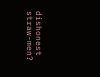dishonest straw-men?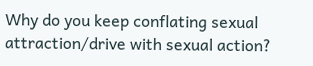Why do you keep conflating sexual attraction/drive with sexual action?